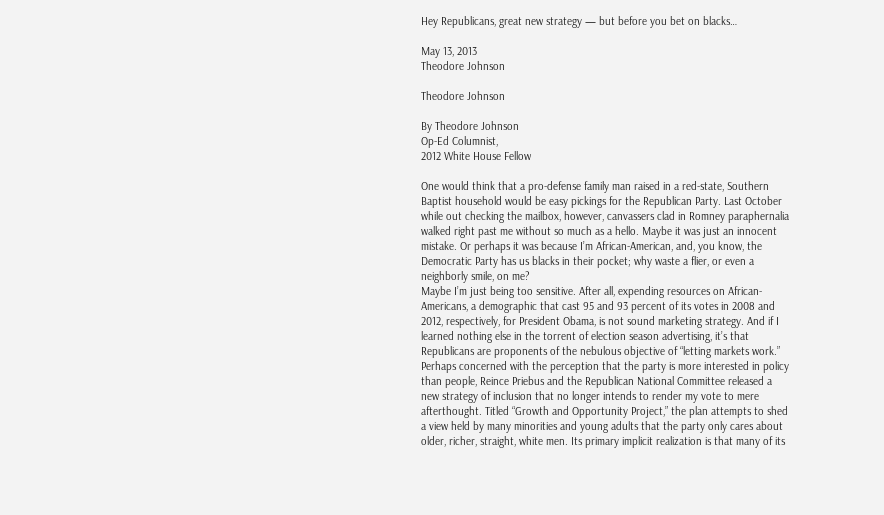Hey Republicans, great new strategy — but before you bet on blacks…

May 13, 2013
Theodore Johnson

Theodore Johnson

By Theodore Johnson
Op-Ed Columnist,
2012 White House Fellow

One would think that a pro-defense family man raised in a red-state, Southern Baptist household would be easy pickings for the Republican Party. Last October while out checking the mailbox, however, canvassers clad in Romney paraphernalia walked right past me without so much as a hello. Maybe it was just an innocent mistake. Or perhaps it was because I’m African-American, and, you know, the Democratic Party has us blacks in their pocket; why waste a flier, or even a neighborly smile, on me?
Maybe I’m just being too sensitive. After all, expending resources on African-Americans, a demographic that cast 95 and 93 percent of its votes in 2008 and 2012, respectively, for President Obama, is not sound marketing strategy. And if I learned nothing else in the torrent of election season advertising, it’s that Republicans are proponents of the nebulous objective of “letting markets work.”
Perhaps concerned with the perception that the party is more interested in policy than people, Reince Priebus and the Republican National Committee released a new strategy of inclusion that no longer intends to render my vote to mere afterthought. Titled “Growth and Opportunity Project,” the plan attempts to shed a view held by many minorities and young adults that the party only cares about older, richer, straight, white men. Its primary implicit realization is that many of its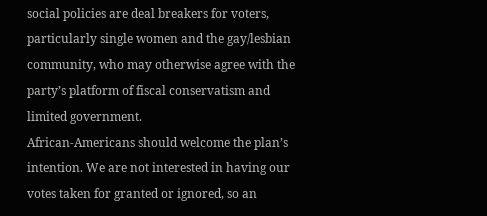social policies are deal breakers for voters, particularly single women and the gay/lesbian community, who may otherwise agree with the party’s platform of fiscal conservatism and limited government.
African-Americans should welcome the plan’s intention. We are not interested in having our votes taken for granted or ignored, so an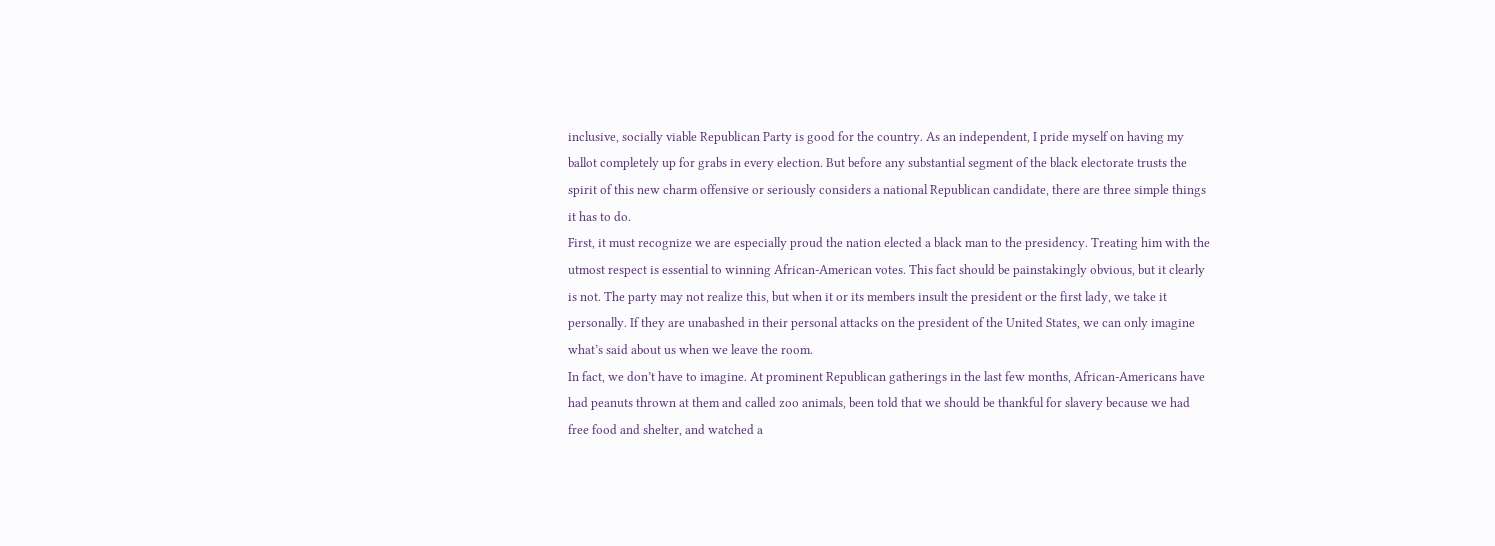inclusive, socially viable Republican Party is good for the country. As an independent, I pride myself on having my ballot completely up for grabs in every election. But before any substantial segment of the black electorate trusts the spirit of this new charm offensive or seriously considers a national Republican candidate, there are three simple things it has to do.
First, it must recognize we are especially proud the nation elected a black man to the presidency. Treating him with the utmost respect is essential to winning African-American votes. This fact should be painstakingly obvious, but it clearly is not. The party may not realize this, but when it or its members insult the president or the first lady, we take it personally. If they are unabashed in their personal attacks on the president of the United States, we can only imagine what’s said about us when we leave the room.
In fact, we don’t have to imagine. At prominent Republican gatherings in the last few months, African-Americans have had peanuts thrown at them and called zoo animals, been told that we should be thankful for slavery because we had free food and shelter, and watched a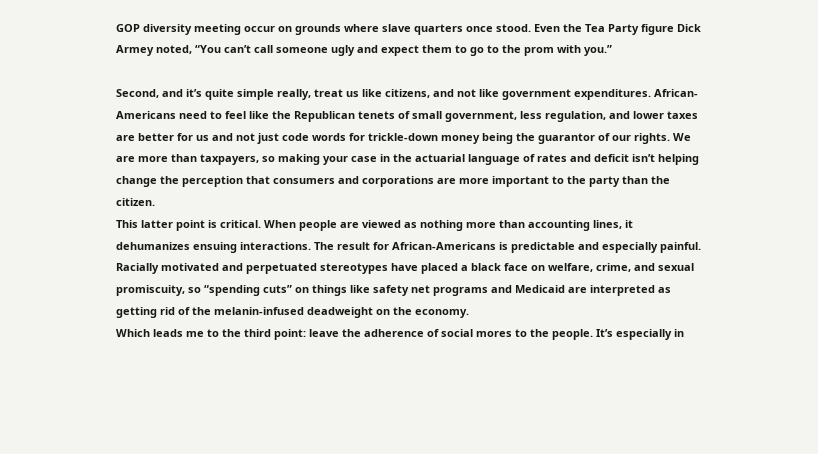GOP diversity meeting occur on grounds where slave quarters once stood. Even the Tea Party figure Dick Armey noted, “You can’t call someone ugly and expect them to go to the prom with you.”

Second, and it’s quite simple really, treat us like citizens, and not like government expenditures. African-Americans need to feel like the Republican tenets of small government, less regulation, and lower taxes are better for us and not just code words for trickle-down money being the guarantor of our rights. We are more than taxpayers, so making your case in the actuarial language of rates and deficit isn’t helping change the perception that consumers and corporations are more important to the party than the citizen.
This latter point is critical. When people are viewed as nothing more than accounting lines, it dehumanizes ensuing interactions. The result for African-Americans is predictable and especially painful. Racially motivated and perpetuated stereotypes have placed a black face on welfare, crime, and sexual promiscuity, so “spending cuts” on things like safety net programs and Medicaid are interpreted as getting rid of the melanin-infused deadweight on the economy.
Which leads me to the third point: leave the adherence of social mores to the people. It’s especially in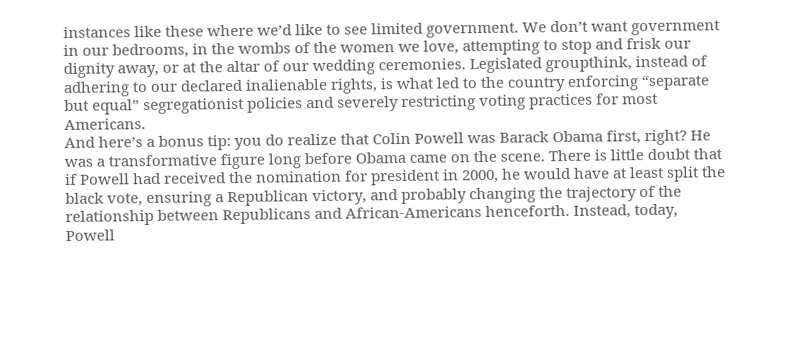instances like these where we’d like to see limited government. We don’t want government in our bedrooms, in the wombs of the women we love, attempting to stop and frisk our dignity away, or at the altar of our wedding ceremonies. Legislated groupthink, instead of adhering to our declared inalienable rights, is what led to the country enforcing “separate but equal” segregationist policies and severely restricting voting practices for most Americans.
And here’s a bonus tip: you do realize that Colin Powell was Barack Obama first, right? He was a transformative figure long before Obama came on the scene. There is little doubt that if Powell had received the nomination for president in 2000, he would have at least split the black vote, ensuring a Republican victory, and probably changing the trajectory of the relationship between Republicans and African-Americans henceforth. Instead, today, Powell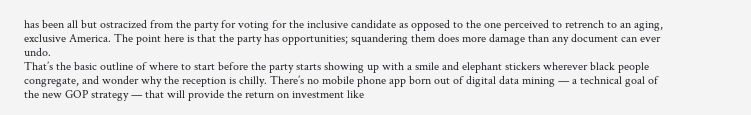has been all but ostracized from the party for voting for the inclusive candidate as opposed to the one perceived to retrench to an aging, exclusive America. The point here is that the party has opportunities; squandering them does more damage than any document can ever undo.
That’s the basic outline of where to start before the party starts showing up with a smile and elephant stickers wherever black people congregate, and wonder why the reception is chilly. There’s no mobile phone app born out of digital data mining — a technical goal of the new GOP strategy — that will provide the return on investment like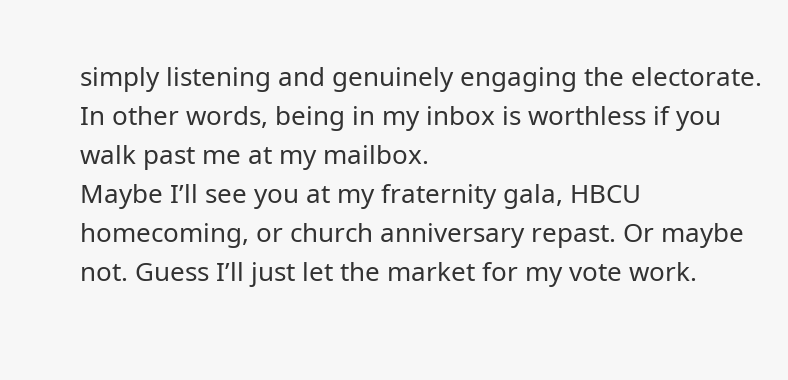simply listening and genuinely engaging the electorate. In other words, being in my inbox is worthless if you walk past me at my mailbox.
Maybe I’ll see you at my fraternity gala, HBCU homecoming, or church anniversary repast. Or maybe not. Guess I’ll just let the market for my vote work.